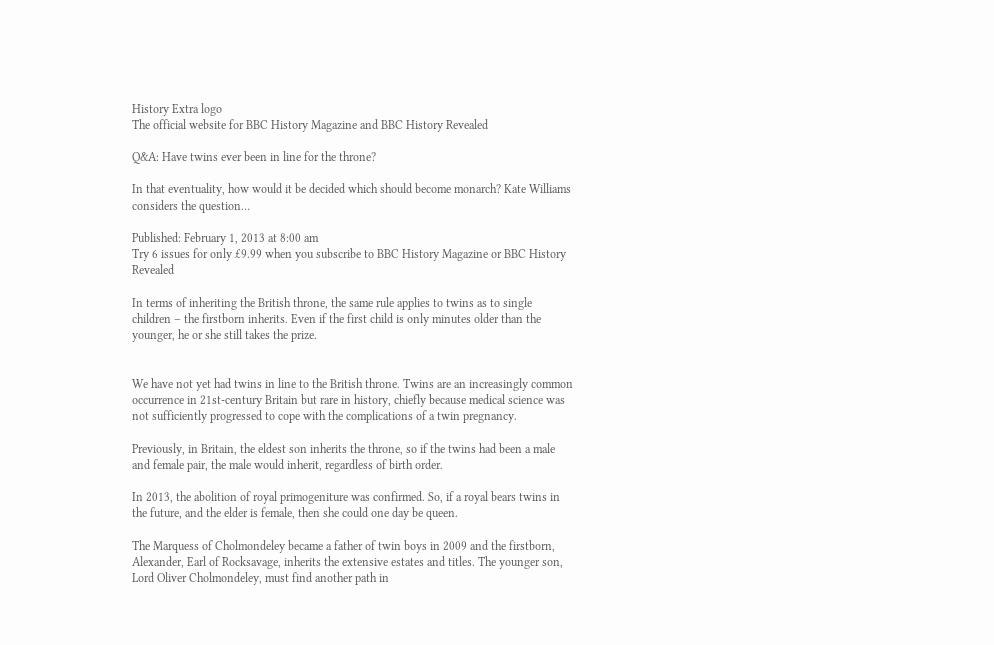History Extra logo
The official website for BBC History Magazine and BBC History Revealed

Q&A: Have twins ever been in line for the throne?

In that eventuality, how would it be decided which should become monarch? Kate Williams considers the question…

Published: February 1, 2013 at 8:00 am
Try 6 issues for only £9.99 when you subscribe to BBC History Magazine or BBC History Revealed

In terms of inheriting the British throne, the same rule applies to twins as to single children – the firstborn inherits. Even if the first child is only minutes older than the younger, he or she still takes the prize.


We have not yet had twins in line to the British throne. Twins are an increasingly common occurrence in 21st-century Britain but rare in history, chiefly because medical science was not sufficiently progressed to cope with the complications of a twin pregnancy.

Previously, in Britain, the eldest son inherits the throne, so if the twins had been a male and female pair, the male would inherit, regardless of birth order.

In 2013, the abolition of royal primogeniture was confirmed. So, if a royal bears twins in the future, and the elder is female, then she could one day be queen.

The Marquess of Cholmondeley became a father of twin boys in 2009 and the firstborn, Alexander, Earl of Rocksavage, inherits the extensive estates and titles. The younger son, Lord Oliver Cholmondeley, must find another path in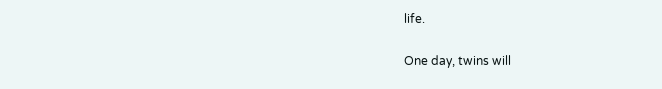life.

One day, twins will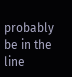probably be in the line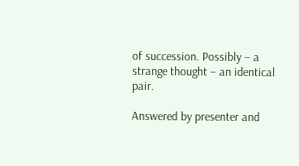of succession. Possibly – a strange thought – an identical pair.

Answered by presenter and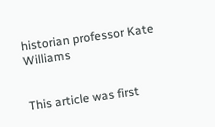historian professor Kate Williams


This article was first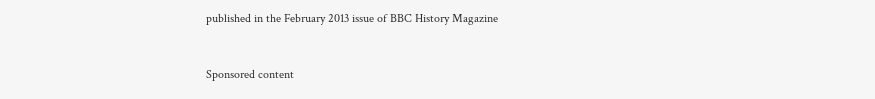published in the February 2013 issue of BBC History Magazine


Sponsored content